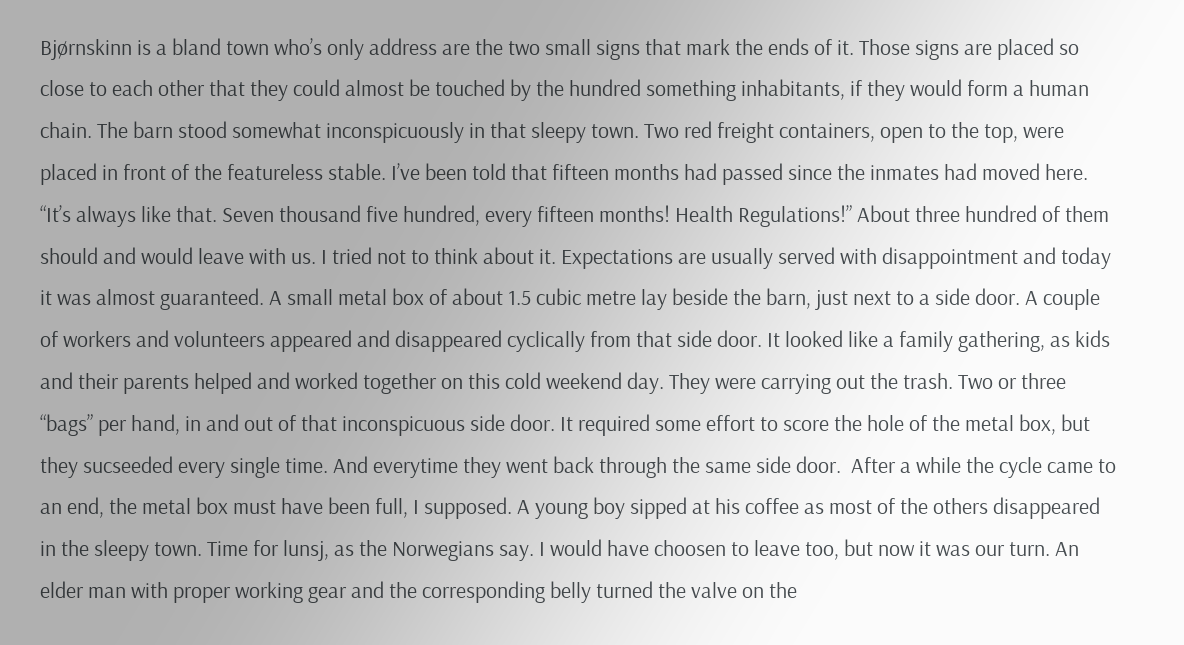Bjørnskinn is a bland town who’s only address are the two small signs that mark the ends of it. Those signs are placed so close to each other that they could almost be touched by the hundred something inhabitants, if they would form a human chain. The barn stood somewhat inconspicuously in that sleepy town. Two red freight containers, open to the top, were placed in front of the featureless stable. I’ve been told that fifteen months had passed since the inmates had moved here. “It’s always like that. Seven thousand five hundred, every fifteen months! Health Regulations!” About three hundred of them should and would leave with us. I tried not to think about it. Expectations are usually served with disappointment and today it was almost guaranteed. A small metal box of about 1.5 cubic metre lay beside the barn, just next to a side door. A couple of workers and volunteers appeared and disappeared cyclically from that side door. It looked like a family gathering, as kids and their parents helped and worked together on this cold weekend day. They were carrying out the trash. Two or three “bags” per hand, in and out of that inconspicuous side door. It required some effort to score the hole of the metal box, but they sucseeded every single time. And everytime they went back through the same side door.  After a while the cycle came to an end, the metal box must have been full, I supposed. A young boy sipped at his coffee as most of the others disappeared in the sleepy town. Time for lunsj, as the Norwegians say. I would have choosen to leave too, but now it was our turn. An elder man with proper working gear and the corresponding belly turned the valve on the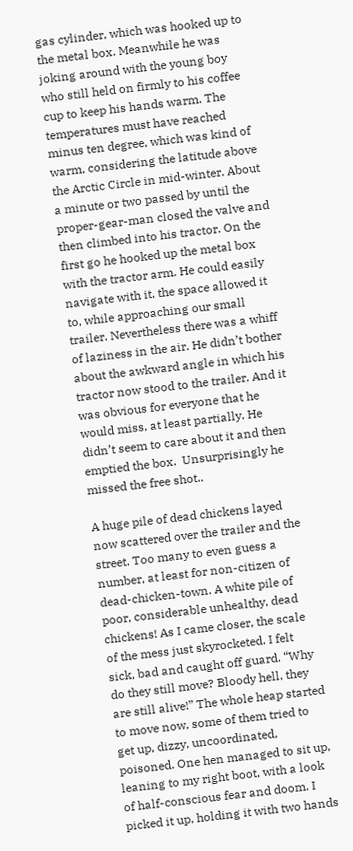gas cylinder, which was hooked up to the metal box. Meanwhile he was joking around with the young boy who still held on firmly to his coffee cup to keep his hands warm. The temperatures must have reached minus ten degree, which was kind of warm, considering the latitude above the Arctic Circle in mid-winter. About a minute or two passed by until the proper-gear-man closed the valve and then climbed into his tractor. On the first go he hooked up the metal box with the tractor arm. He could easily navigate with it, the space allowed it to, while approaching our small trailer. Nevertheless there was a whiff of laziness in the air. He didn’t bother about the awkward angle in which his tractor now stood to the trailer. And it was obvious for everyone that he would miss, at least partially. He didn’t seem to care about it and then emptied the box.  Unsurprisingly he missed the free shot..

A huge pile of dead chickens layed now scattered over the trailer and the street. Too many to even guess a number, at least for non-citizen of dead-chicken-town. A white pile of poor, considerable unhealthy, dead chickens! As I came closer, the scale of the mess just skyrocketed. I felt sick, bad and caught off guard. “Why do they still move? Bloody hell, they are still alive!” The whole heap started to move now, some of them tried to get up, dizzy, uncoordinated, poisoned. One hen managed to sit up, leaning to my right boot, with a look of half-conscious fear and doom. I picked it up, holding it with two hands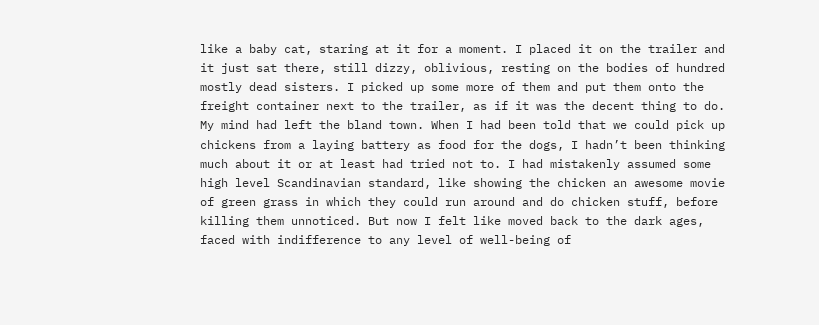like a baby cat, staring at it for a moment. I placed it on the trailer and it just sat there, still dizzy, oblivious, resting on the bodies of hundred mostly dead sisters. I picked up some more of them and put them onto the freight container next to the trailer, as if it was the decent thing to do. My mind had left the bland town. When I had been told that we could pick up chickens from a laying battery as food for the dogs, I hadn’t been thinking much about it or at least had tried not to. I had mistakenly assumed some high level Scandinavian standard, like showing the chicken an awesome movie of green grass in which they could run around and do chicken stuff, before killing them unnoticed. But now I felt like moved back to the dark ages, faced with indifference to any level of well-being of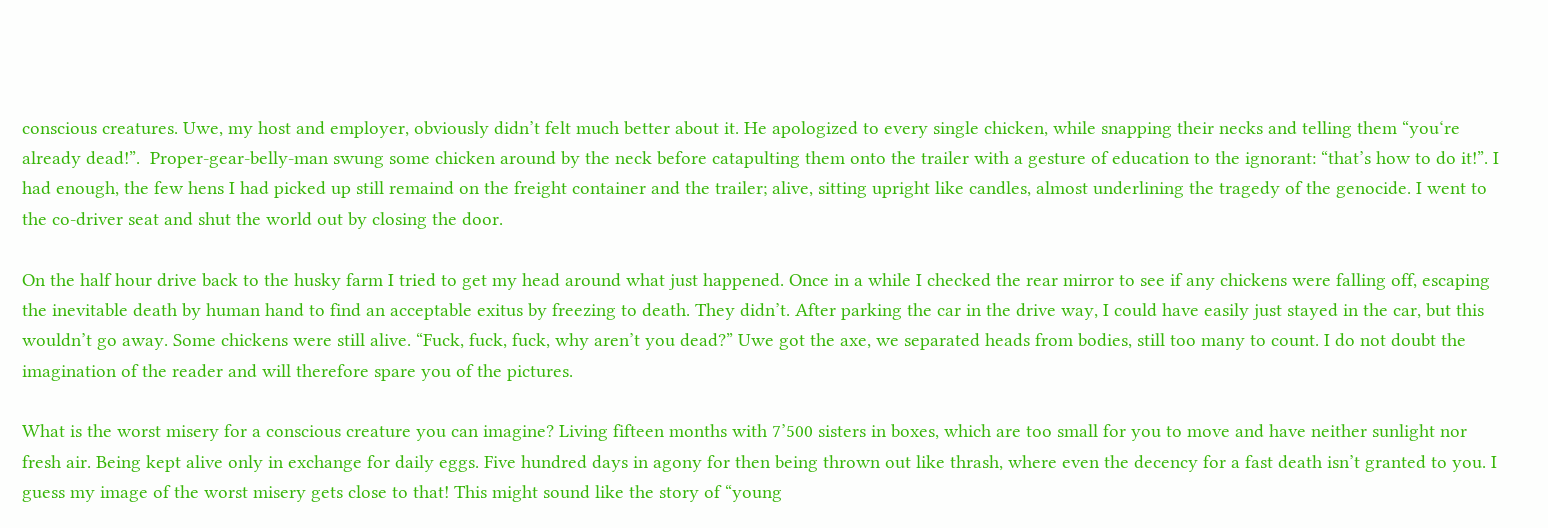conscious creatures. Uwe, my host and employer, obviously didn’t felt much better about it. He apologized to every single chicken, while snapping their necks and telling them “you‘re already dead!”.  Proper-gear-belly-man swung some chicken around by the neck before catapulting them onto the trailer with a gesture of education to the ignorant: “that’s how to do it!”. I had enough, the few hens I had picked up still remaind on the freight container and the trailer; alive, sitting upright like candles, almost underlining the tragedy of the genocide. I went to the co-driver seat and shut the world out by closing the door.

On the half hour drive back to the husky farm I tried to get my head around what just happened. Once in a while I checked the rear mirror to see if any chickens were falling off, escaping the inevitable death by human hand to find an acceptable exitus by freezing to death. They didn’t. After parking the car in the drive way, I could have easily just stayed in the car, but this wouldn’t go away. Some chickens were still alive. “Fuck, fuck, fuck, why aren’t you dead?” Uwe got the axe, we separated heads from bodies, still too many to count. I do not doubt the imagination of the reader and will therefore spare you of the pictures.

What is the worst misery for a conscious creature you can imagine? Living fifteen months with 7’500 sisters in boxes, which are too small for you to move and have neither sunlight nor fresh air. Being kept alive only in exchange for daily eggs. Five hundred days in agony for then being thrown out like thrash, where even the decency for a fast death isn’t granted to you. I guess my image of the worst misery gets close to that! This might sound like the story of “young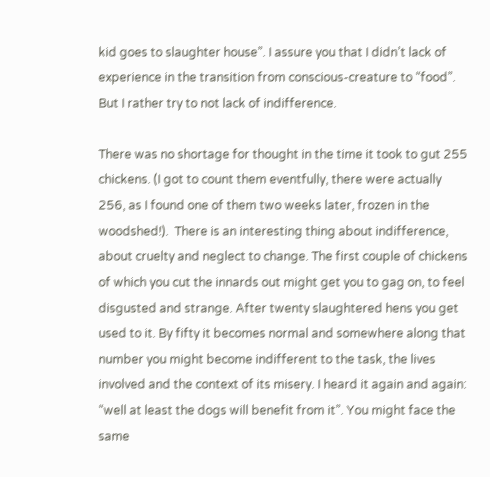kid goes to slaughter house”. I assure you that I didn’t lack of experience in the transition from conscious-creature to “food”. But I rather try to not lack of indifference.

There was no shortage for thought in the time it took to gut 255 chickens. (I got to count them eventfully, there were actually 256, as I found one of them two weeks later, frozen in the woodshed!).  There is an interesting thing about indifference, about cruelty and neglect to change. The first couple of chickens of which you cut the innards out might get you to gag on, to feel disgusted and strange. After twenty slaughtered hens you get used to it. By fifty it becomes normal and somewhere along that number you might become indifferent to the task, the lives involved and the context of its misery. I heard it again and again: “well at least the dogs will benefit from it”. You might face the same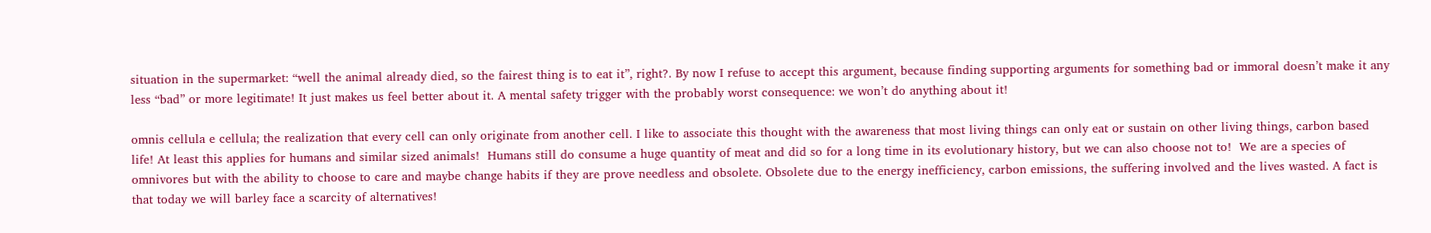situation in the supermarket: “well the animal already died, so the fairest thing is to eat it”, right?. By now I refuse to accept this argument, because finding supporting arguments for something bad or immoral doesn’t make it any less “bad” or more legitimate! It just makes us feel better about it. A mental safety trigger with the probably worst consequence: we won’t do anything about it!

omnis cellula e cellula; the realization that every cell can only originate from another cell. I like to associate this thought with the awareness that most living things can only eat or sustain on other living things, carbon based life! At least this applies for humans and similar sized animals!  Humans still do consume a huge quantity of meat and did so for a long time in its evolutionary history, but we can also choose not to!  We are a species of omnivores but with the ability to choose to care and maybe change habits if they are prove needless and obsolete. Obsolete due to the energy inefficiency, carbon emissions, the suffering involved and the lives wasted. A fact is that today we will barley face a scarcity of alternatives!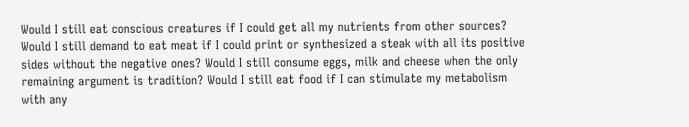Would I still eat conscious creatures if I could get all my nutrients from other sources? Would I still demand to eat meat if I could print or synthesized a steak with all its positive sides without the negative ones? Would I still consume eggs, milk and cheese when the only remaining argument is tradition? Would I still eat food if I can stimulate my metabolism with any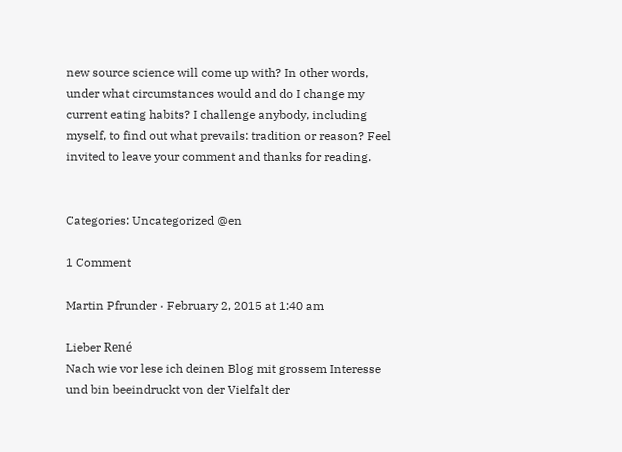new source science will come up with? In other words, under what circumstances would and do I change my current eating habits? I challenge anybody, including myself, to find out what prevails: tradition or reason? Feel invited to leave your comment and thanks for reading.


Categories: Uncategorized @en

1 Comment

Martin Pfrunder · February 2, 2015 at 1:40 am

Lieber René
Nach wie vor lese ich deinen Blog mit grossem Interesse und bin beeindruckt von der Vielfalt der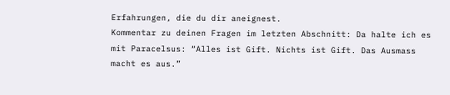Erfahrungen, die du dir aneignest.
Kommentar zu deinen Fragen im letzten Abschnitt: Da halte ich es mit Paracelsus: “Alles ist Gift. Nichts ist Gift. Das Ausmass macht es aus.”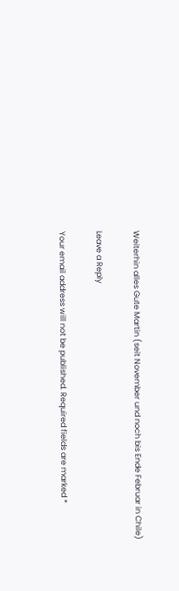Weiterhin alles Gute Martin (seit November und noch bis Ende Februar in Chile)

Leave a Reply

Your email address will not be published. Required fields are marked *